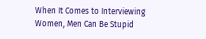When It Comes to Interviewing Women, Men Can Be Stupid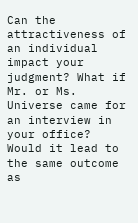Can the attractiveness of an individual impact your judgment? What if Mr. or Ms. Universe came for an interview in your office? Would it lead to the same outcome as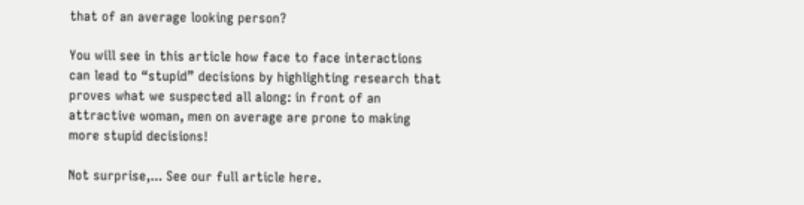that of an average looking person?

You will see in this article how face to face interactions can lead to “stupid” decisions by highlighting research that proves what we suspected all along: in front of an attractive woman, men on average are prone to making more stupid decisions!

Not surprise,... See our full article here.